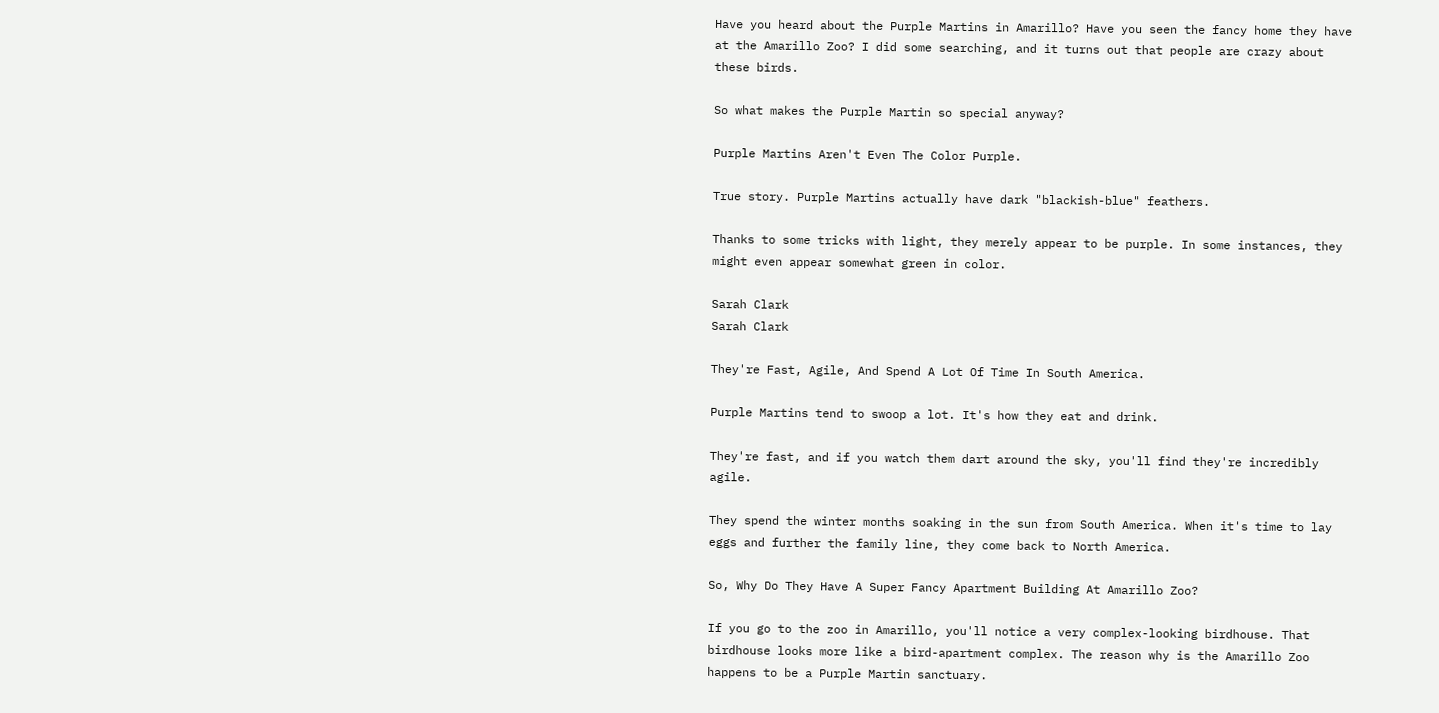Have you heard about the Purple Martins in Amarillo? Have you seen the fancy home they have at the Amarillo Zoo? I did some searching, and it turns out that people are crazy about these birds.

So what makes the Purple Martin so special anyway?

Purple Martins Aren't Even The Color Purple.

True story. Purple Martins actually have dark "blackish-blue" feathers.

Thanks to some tricks with light, they merely appear to be purple. In some instances, they might even appear somewhat green in color.

Sarah Clark
Sarah Clark

They're Fast, Agile, And Spend A Lot Of Time In South America.

Purple Martins tend to swoop a lot. It's how they eat and drink.

They're fast, and if you watch them dart around the sky, you'll find they're incredibly agile.

They spend the winter months soaking in the sun from South America. When it's time to lay eggs and further the family line, they come back to North America.

So, Why Do They Have A Super Fancy Apartment Building At Amarillo Zoo?

If you go to the zoo in Amarillo, you'll notice a very complex-looking birdhouse. That birdhouse looks more like a bird-apartment complex. The reason why is the Amarillo Zoo happens to be a Purple Martin sanctuary.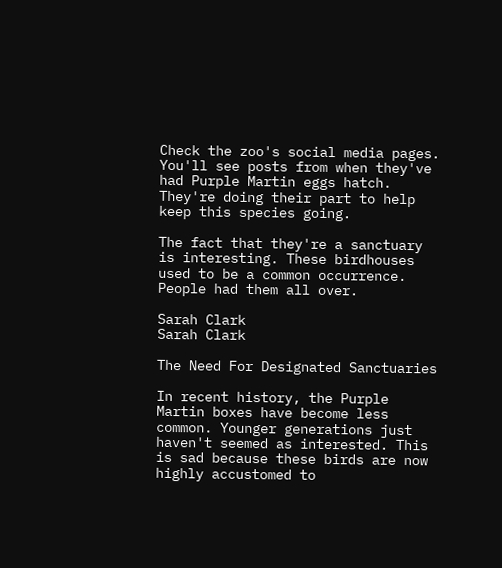Check the zoo's social media pages. You'll see posts from when they've had Purple Martin eggs hatch. They're doing their part to help keep this species going.

The fact that they're a sanctuary is interesting. These birdhouses used to be a common occurrence. People had them all over.

Sarah Clark
Sarah Clark

The Need For Designated Sanctuaries

In recent history, the Purple Martin boxes have become less common. Younger generations just haven't seemed as interested. This is sad because these birds are now highly accustomed to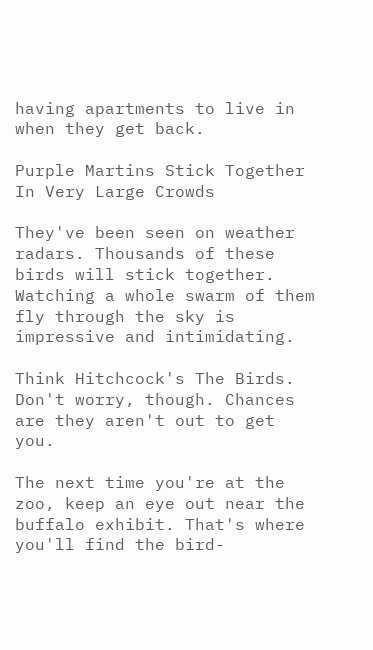having apartments to live in when they get back.

Purple Martins Stick Together In Very Large Crowds

They've been seen on weather radars. Thousands of these birds will stick together. Watching a whole swarm of them fly through the sky is impressive and intimidating.

Think Hitchcock's The Birds. Don't worry, though. Chances are they aren't out to get you.

The next time you're at the zoo, keep an eye out near the buffalo exhibit. That's where you'll find the bird-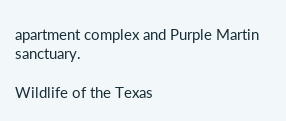apartment complex and Purple Martin sanctuary.

Wildlife of the Texas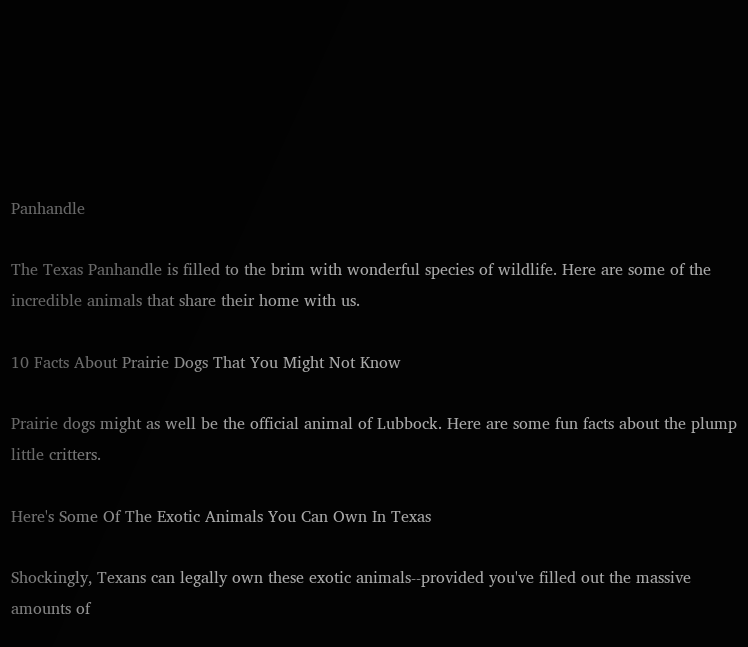Panhandle

The Texas Panhandle is filled to the brim with wonderful species of wildlife. Here are some of the incredible animals that share their home with us.

10 Facts About Prairie Dogs That You Might Not Know

Prairie dogs might as well be the official animal of Lubbock. Here are some fun facts about the plump little critters.

Here's Some Of The Exotic Animals You Can Own In Texas

Shockingly, Texans can legally own these exotic animals--provided you've filled out the massive amounts of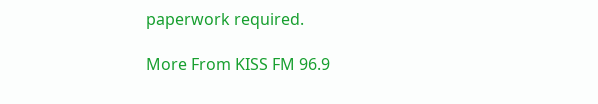paperwork required.

More From KISS FM 96.9